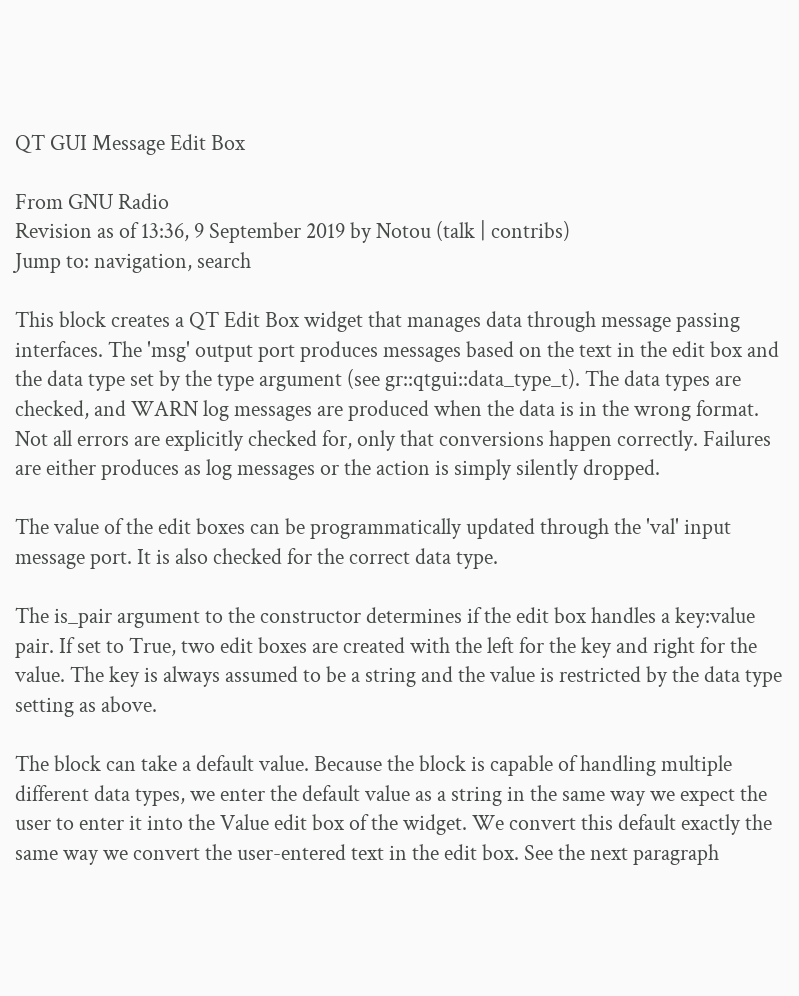QT GUI Message Edit Box

From GNU Radio
Revision as of 13:36, 9 September 2019 by Notou (talk | contribs)
Jump to: navigation, search

This block creates a QT Edit Box widget that manages data through message passing interfaces. The 'msg' output port produces messages based on the text in the edit box and the data type set by the type argument (see gr::qtgui::data_type_t). The data types are checked, and WARN log messages are produced when the data is in the wrong format. Not all errors are explicitly checked for, only that conversions happen correctly. Failures are either produces as log messages or the action is simply silently dropped.

The value of the edit boxes can be programmatically updated through the 'val' input message port. It is also checked for the correct data type.

The is_pair argument to the constructor determines if the edit box handles a key:value pair. If set to True, two edit boxes are created with the left for the key and right for the value. The key is always assumed to be a string and the value is restricted by the data type setting as above.

The block can take a default value. Because the block is capable of handling multiple different data types, we enter the default value as a string in the same way we expect the user to enter it into the Value edit box of the widget. We convert this default exactly the same way we convert the user-entered text in the edit box. See the next paragraph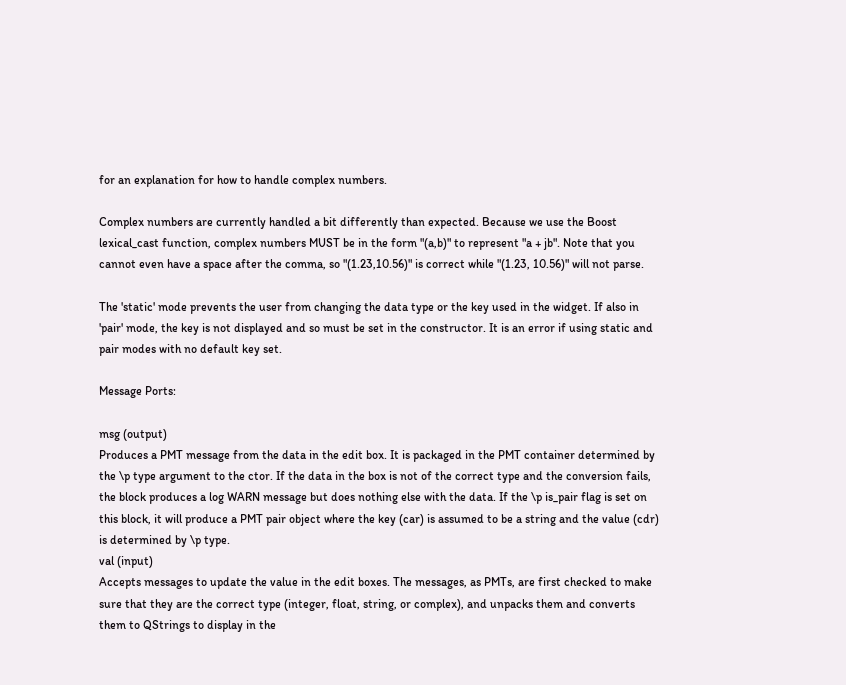for an explanation for how to handle complex numbers.

Complex numbers are currently handled a bit differently than expected. Because we use the Boost lexical_cast function, complex numbers MUST be in the form "(a,b)" to represent "a + jb". Note that you cannot even have a space after the comma, so "(1.23,10.56)" is correct while "(1.23, 10.56)" will not parse.

The 'static' mode prevents the user from changing the data type or the key used in the widget. If also in 'pair' mode, the key is not displayed and so must be set in the constructor. It is an error if using static and pair modes with no default key set.

Message Ports:

msg (output)
Produces a PMT message from the data in the edit box. It is packaged in the PMT container determined by the \p type argument to the ctor. If the data in the box is not of the correct type and the conversion fails, the block produces a log WARN message but does nothing else with the data. If the \p is_pair flag is set on this block, it will produce a PMT pair object where the key (car) is assumed to be a string and the value (cdr) is determined by \p type.
val (input)
Accepts messages to update the value in the edit boxes. The messages, as PMTs, are first checked to make sure that they are the correct type (integer, float, string, or complex), and unpacks them and converts them to QStrings to display in the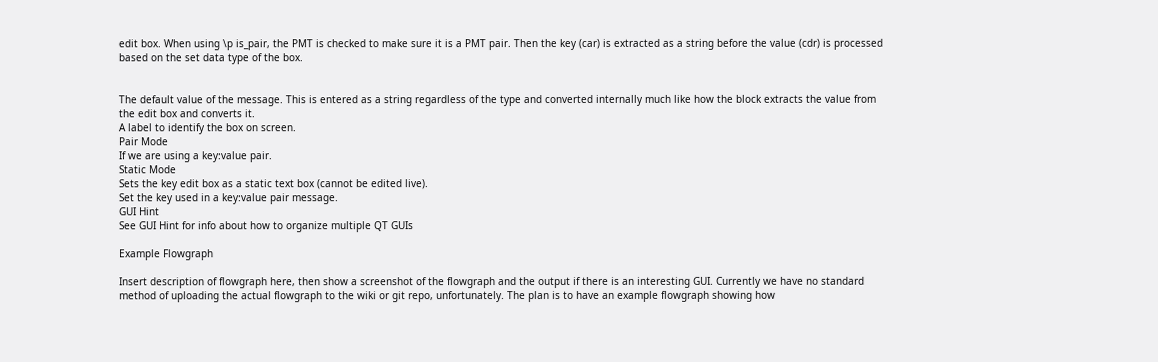edit box. When using \p is_pair, the PMT is checked to make sure it is a PMT pair. Then the key (car) is extracted as a string before the value (cdr) is processed based on the set data type of the box.


The default value of the message. This is entered as a string regardless of the type and converted internally much like how the block extracts the value from the edit box and converts it.
A label to identify the box on screen.
Pair Mode
If we are using a key:value pair.
Static Mode
Sets the key edit box as a static text box (cannot be edited live).
Set the key used in a key:value pair message.
GUI Hint
See GUI Hint for info about how to organize multiple QT GUIs

Example Flowgraph

Insert description of flowgraph here, then show a screenshot of the flowgraph and the output if there is an interesting GUI. Currently we have no standard method of uploading the actual flowgraph to the wiki or git repo, unfortunately. The plan is to have an example flowgraph showing how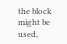the block might be used,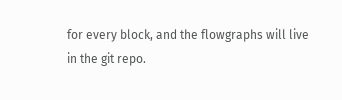for every block, and the flowgraphs will live in the git repo.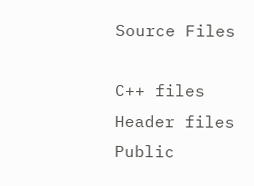Source Files

C++ files
Header files
Public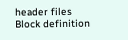header files
Block definition